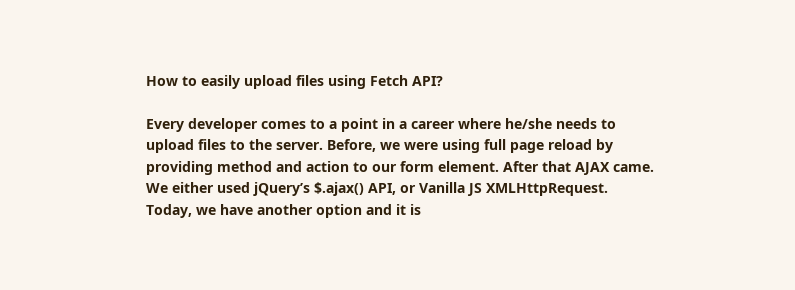How to easily upload files using Fetch API?

Every developer comes to a point in a career where he/she needs to upload files to the server. Before, we were using full page reload by providing method and action to our form element. After that AJAX came. We either used jQuery’s $.ajax() API, or Vanilla JS XMLHttpRequest. Today, we have another option and it is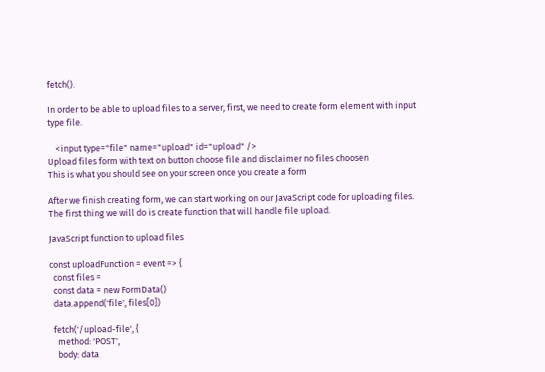fetch().

In order to be able to upload files to a server, first, we need to create form element with input type file.

    <input type="file" name="upload" id="upload" />
Upload files form with text on button choose file and disclaimer no files choosen
This is what you should see on your screen once you create a form

After we finish creating form, we can start working on our JavaScript code for uploading files. The first thing we will do is create function that will handle file upload.

JavaScript function to upload files

const uploadFunction = event => {
  const files =
  const data = new FormData()
  data.append('file', files[0])

  fetch('/upload-file', {
    method: 'POST',
    body: data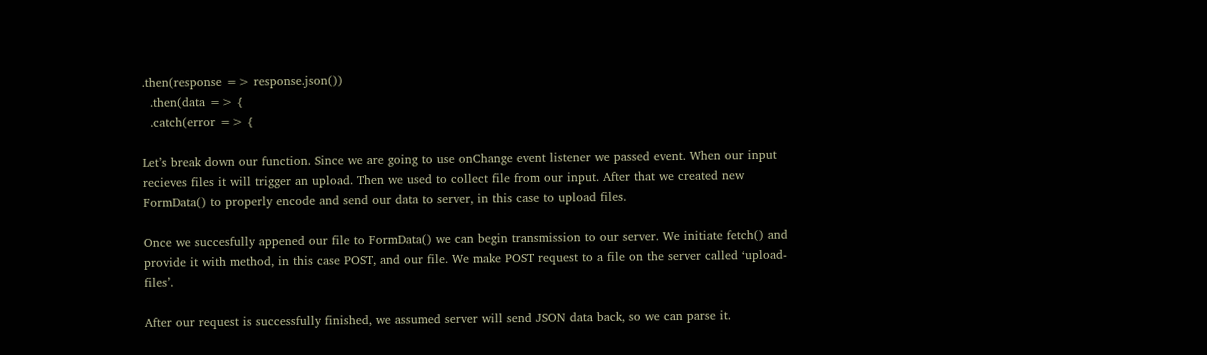.then(response => response.json())
  .then(data => {
  .catch(error => {

Let’s break down our function. Since we are going to use onChange event listener we passed event. When our input recieves files it will trigger an upload. Then we used to collect file from our input. After that we created new FormData() to properly encode and send our data to server, in this case to upload files.

Once we succesfully appened our file to FormData() we can begin transmission to our server. We initiate fetch() and provide it with method, in this case POST, and our file. We make POST request to a file on the server called ‘upload-files’.

After our request is successfully finished, we assumed server will send JSON data back, so we can parse it.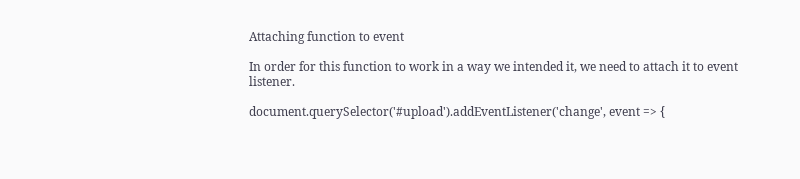Attaching function to event

In order for this function to work in a way we intended it, we need to attach it to event listener.

document.querySelector('#upload').addEventListener('change', event => {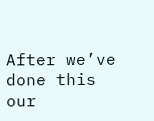After we’ve done this our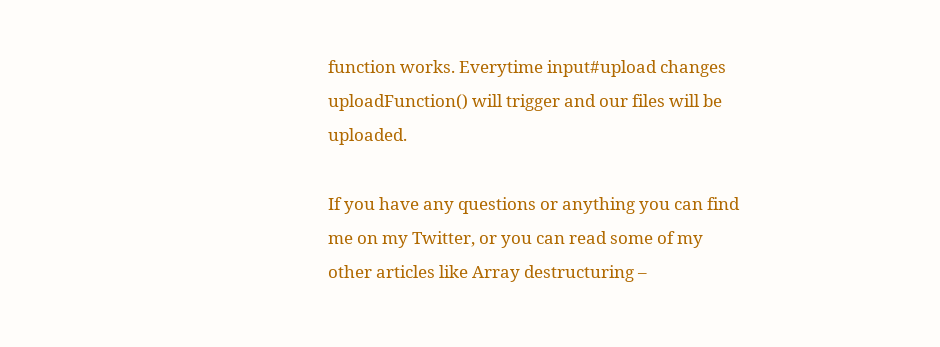function works. Everytime input#upload changes uploadFunction() will trigger and our files will be uploaded.

If you have any questions or anything you can find me on my Twitter, or you can read some of my other articles like Array destructuring –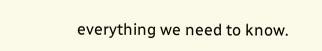everything we need to know.